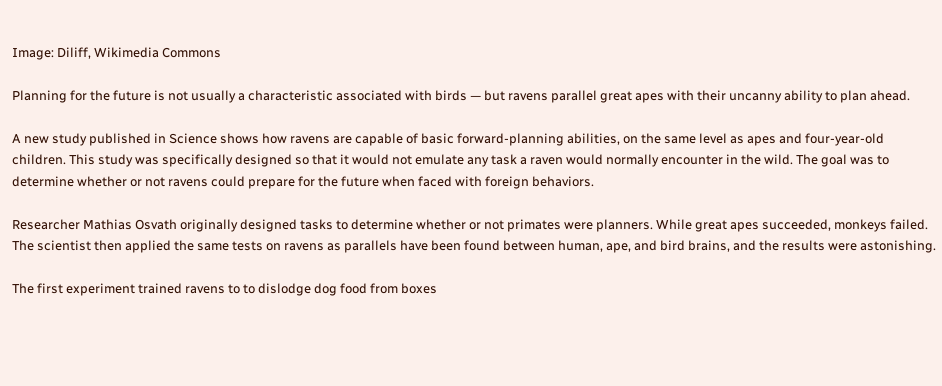Image: Diliff, Wikimedia Commons

Planning for the future is not usually a characteristic associated with birds — but ravens parallel great apes with their uncanny ability to plan ahead.

A new study published in Science shows how ravens are capable of basic forward-planning abilities, on the same level as apes and four-year-old children. This study was specifically designed so that it would not emulate any task a raven would normally encounter in the wild. The goal was to determine whether or not ravens could prepare for the future when faced with foreign behaviors.

Researcher Mathias Osvath originally designed tasks to determine whether or not primates were planners. While great apes succeeded, monkeys failed. The scientist then applied the same tests on ravens as parallels have been found between human, ape, and bird brains, and the results were astonishing.

The first experiment trained ravens to to dislodge dog food from boxes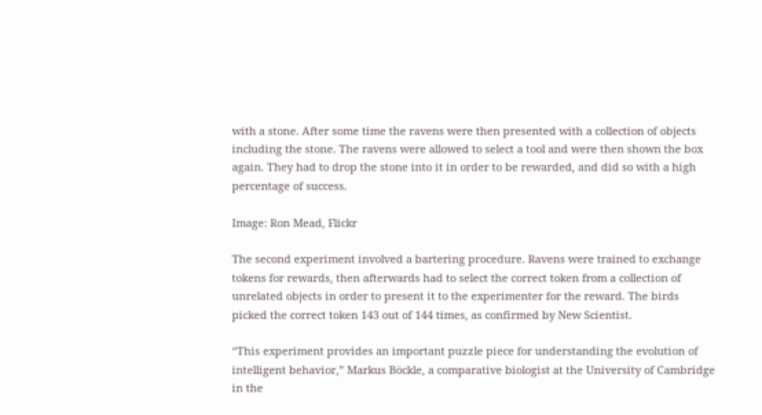with a stone. After some time the ravens were then presented with a collection of objects including the stone. The ravens were allowed to select a tool and were then shown the box again. They had to drop the stone into it in order to be rewarded, and did so with a high percentage of success.

Image: Ron Mead, Flickr

The second experiment involved a bartering procedure. Ravens were trained to exchange tokens for rewards, then afterwards had to select the correct token from a collection of unrelated objects in order to present it to the experimenter for the reward. The birds picked the correct token 143 out of 144 times, as confirmed by New Scientist.

“This experiment provides an important puzzle piece for understanding the evolution of intelligent behavior,” Markus Böckle, a comparative biologist at the University of Cambridge in the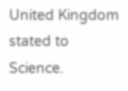United Kingdom stated to Science.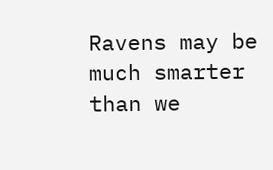Ravens may be much smarter than we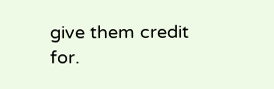give them credit for.